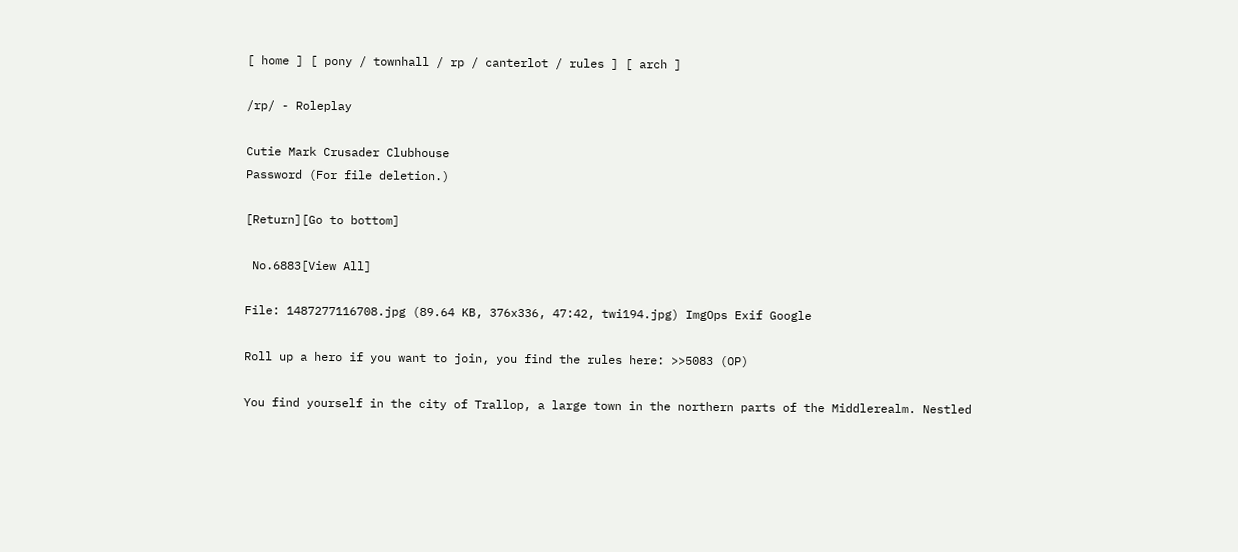[ home ] [ pony / townhall / rp / canterlot / rules ] [ arch ]

/rp/ - Roleplay

Cutie Mark Crusader Clubhouse
Password (For file deletion.)

[Return][Go to bottom]

 No.6883[View All]

File: 1487277116708.jpg (89.64 KB, 376x336, 47:42, twi194.jpg) ImgOps Exif Google

Roll up a hero if you want to join, you find the rules here: >>5083 (OP)

You find yourself in the city of Trallop, a large town in the northern parts of the Middlerealm. Nestled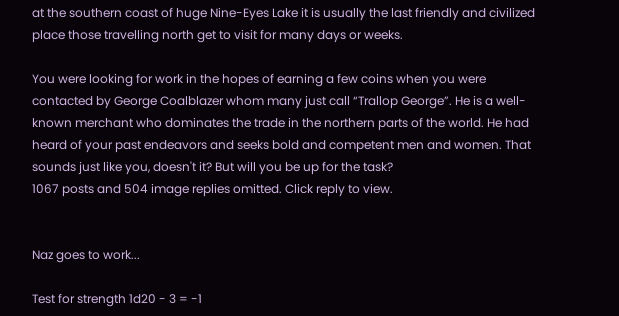at the southern coast of huge Nine-Eyes Lake it is usually the last friendly and civilized place those travelling north get to visit for many days or weeks.

You were looking for work in the hopes of earning a few coins when you were contacted by George Coalblazer whom many just call “Trallop George”. He is a well-known merchant who dominates the trade in the northern parts of the world. He had heard of your past endeavors and seeks bold and competent men and women. That sounds just like you, doesn't it? But will you be up for the task?
1067 posts and 504 image replies omitted. Click reply to view.


Naz goes to work...

Test for strength 1d20 - 3 = -1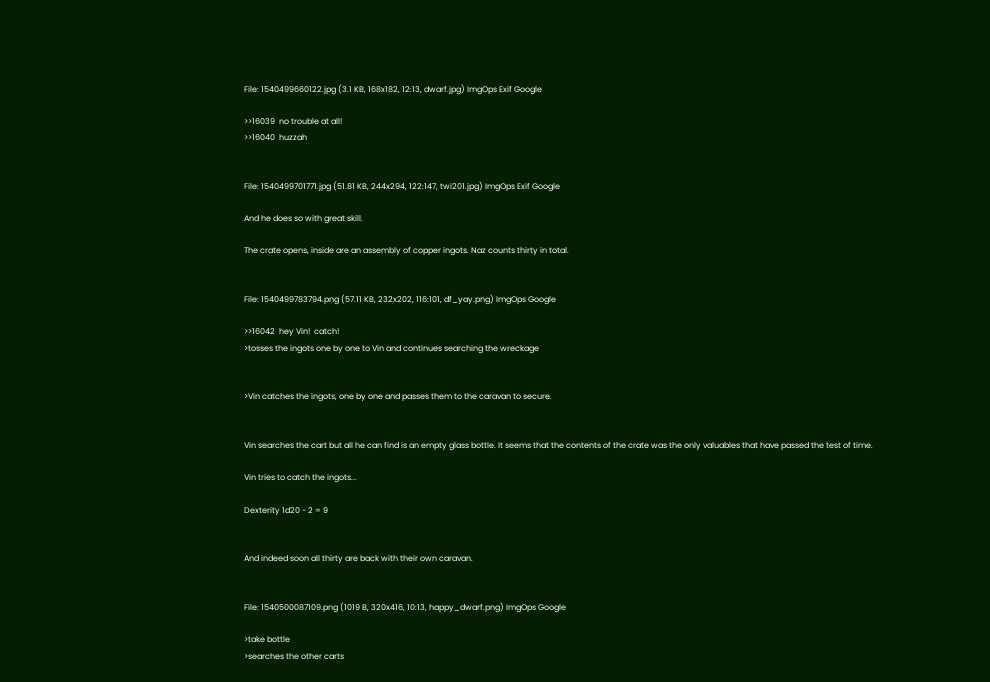File: 1540499660122.jpg (3.1 KB, 168x182, 12:13, dwarf.jpg) ImgOps Exif Google

>>16039  no trouble at all!
>>16040  huzzah


File: 1540499701771.jpg (51.81 KB, 244x294, 122:147, twi201.jpg) ImgOps Exif Google

And he does so with great skill.

The crate opens, inside are an assembly of copper ingots. Naz counts thirty in total.


File: 1540499783794.png (57.11 KB, 232x202, 116:101, df_yay.png) ImgOps Google

>>16042  hey Vin!  catch!
>tosses the ingots one by one to Vin and continues searching the wreckage


>Vin catches the ingots, one by one and passes them to the caravan to secure.


Vin searches the cart but all he can find is an empty glass bottle. It seems that the contents of the crate was the only valuables that have passed the test of time.

Vin tries to catch the ingots...

Dexterity 1d20 - 2 = 9


And indeed soon all thirty are back with their own caravan.


File: 1540500087109.png (1019 B, 320x416, 10:13, happy_dwarf.png) ImgOps Google

>take bottle
>searches the other carts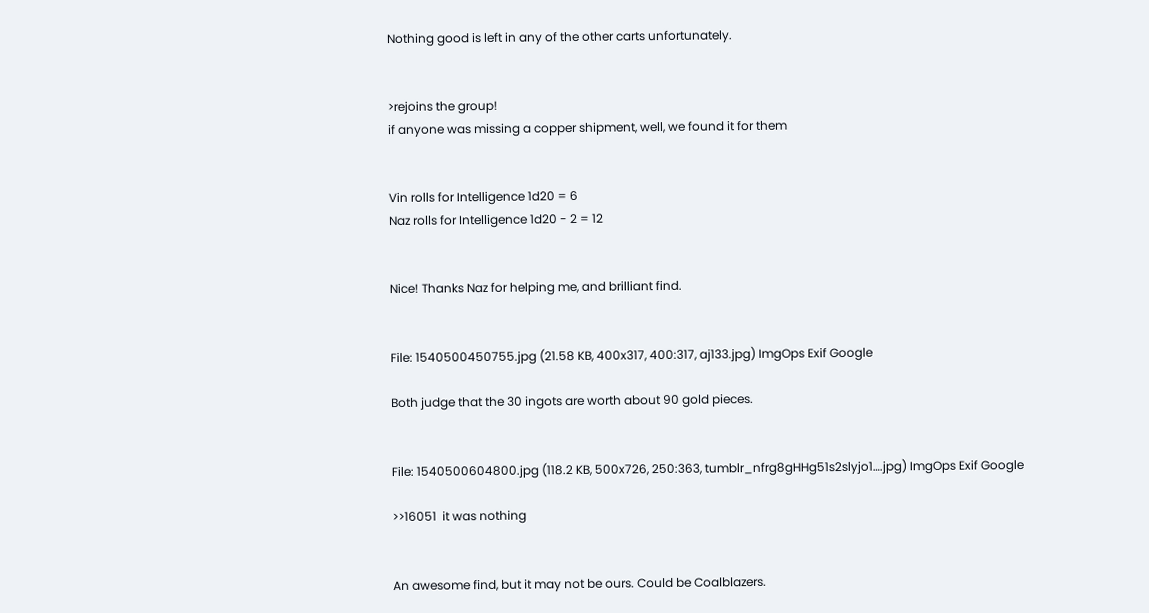Nothing good is left in any of the other carts unfortunately.


>rejoins the group!
if anyone was missing a copper shipment, well, we found it for them


Vin rolls for Intelligence 1d20 = 6
Naz rolls for Intelligence 1d20 - 2 = 12


Nice! Thanks Naz for helping me, and brilliant find.


File: 1540500450755.jpg (21.58 KB, 400x317, 400:317, aj133.jpg) ImgOps Exif Google

Both judge that the 30 ingots are worth about 90 gold pieces.


File: 1540500604800.jpg (118.2 KB, 500x726, 250:363, tumblr_nfrg8gHHg51s2slyjo1….jpg) ImgOps Exif Google

>>16051  it was nothing


An awesome find, but it may not be ours. Could be Coalblazers.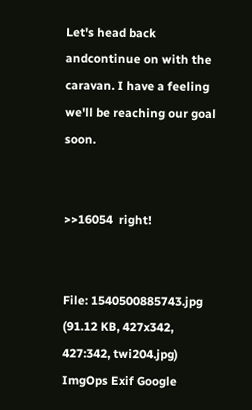Let's head back andcontinue on with the caravan. I have a feeling we'll be reaching our goal soon.


>>16054  right!


File: 1540500885743.jpg (91.12 KB, 427x342, 427:342, twi204.jpg) ImgOps Exif Google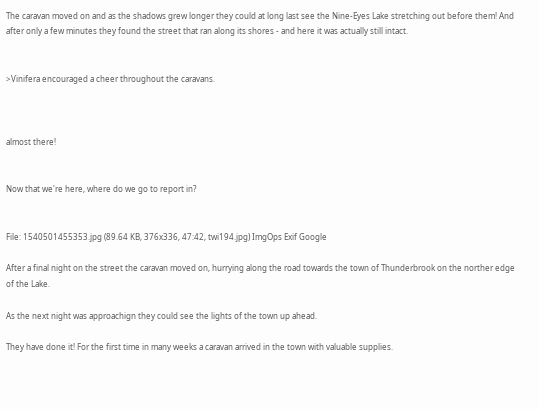The caravan moved on and as the shadows grew longer they could at long last see the Nine-Eyes Lake stretching out before them! And after only a few minutes they found the street that ran along its shores - and here it was actually still intact.


>Vinifera encouraged a cheer throughout the caravans.



almost there!


Now that we're here, where do we go to report in?


File: 1540501455353.jpg (89.64 KB, 376x336, 47:42, twi194.jpg) ImgOps Exif Google

After a final night on the street the caravan moved on, hurrying along the road towards the town of Thunderbrook on the norther edge of the Lake.

As the next night was approachign they could see the lights of the town up ahead.

They have done it! For the first time in many weeks a caravan arrived in the town with valuable supplies.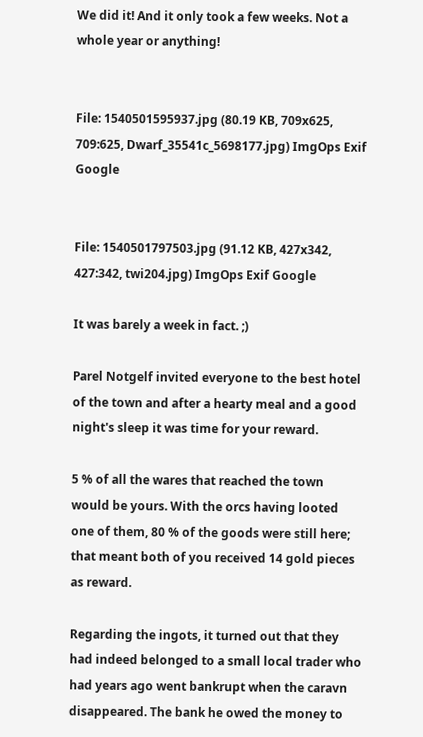We did it! And it only took a few weeks. Not a whole year or anything!


File: 1540501595937.jpg (80.19 KB, 709x625, 709:625, Dwarf_35541c_5698177.jpg) ImgOps Exif Google


File: 1540501797503.jpg (91.12 KB, 427x342, 427:342, twi204.jpg) ImgOps Exif Google

It was barely a week in fact. ;)

Parel Notgelf invited everyone to the best hotel of the town and after a hearty meal and a good night's sleep it was time for your reward.

5 % of all the wares that reached the town would be yours. With the orcs having looted one of them, 80 % of the goods were still here; that meant both of you received 14 gold pieces as reward.

Regarding the ingots, it turned out that they had indeed belonged to a small local trader who had years ago went bankrupt when the caravn disappeared. The bank he owed the money to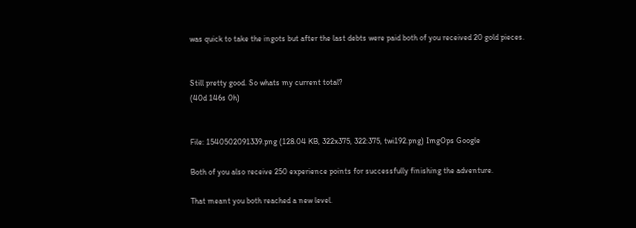was quick to take the ingots but after the last debts were paid both of you received 20 gold pieces.


Still pretty good. So whats my current total?
(40d 146s 0h)


File: 1540502091339.png (128.04 KB, 322x375, 322:375, twi192.png) ImgOps Google

Both of you also receive 250 experience points for successfully finishing the adventure.

That meant you both reached a new level.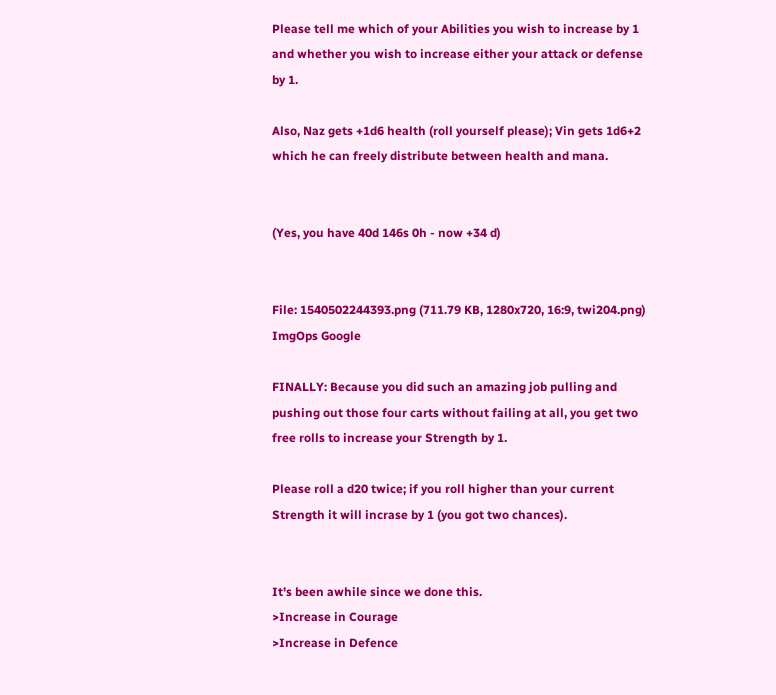Please tell me which of your Abilities you wish to increase by 1 and whether you wish to increase either your attack or defense by 1.

Also, Naz gets +1d6 health (roll yourself please); Vin gets 1d6+2 which he can freely distribute between health and mana.


(Yes, you have 40d 146s 0h - now +34 d)


File: 1540502244393.png (711.79 KB, 1280x720, 16:9, twi204.png) ImgOps Google

FINALLY: Because you did such an amazing job pulling and pushing out those four carts without failing at all, you get two free rolls to increase your Strength by 1.

Please roll a d20 twice; if you roll higher than your current Strength it will incrase by 1 (you got two chances).


It's been awhile since we done this.
>Increase in Courage
>Increase in Defence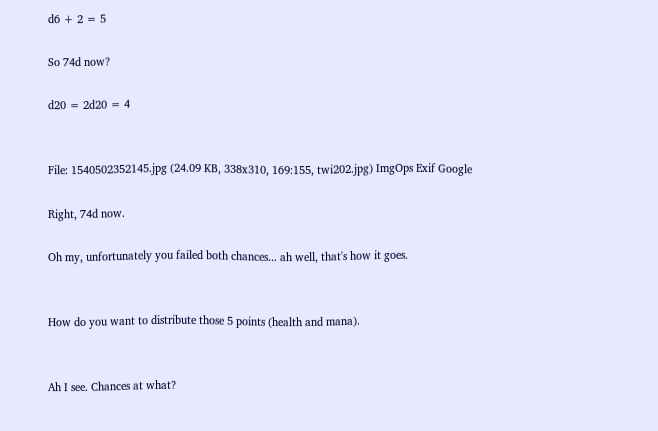d6 + 2 = 5

So 74d now?

d20 = 2d20 = 4


File: 1540502352145.jpg (24.09 KB, 338x310, 169:155, twi202.jpg) ImgOps Exif Google

Right, 74d now.

Oh my, unfortunately you failed both chances... ah well, that's how it goes.


How do you want to distribute those 5 points (health and mana).


Ah I see. Chances at what?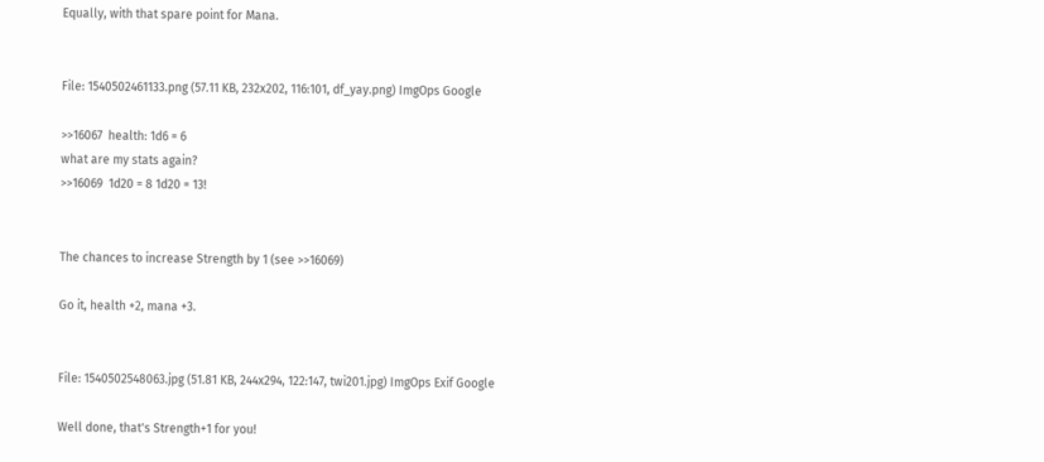Equally, with that spare point for Mana.


File: 1540502461133.png (57.11 KB, 232x202, 116:101, df_yay.png) ImgOps Google

>>16067  health: 1d6 = 6
what are my stats again?
>>16069  1d20 = 8 1d20 = 13!


The chances to increase Strength by 1 (see >>16069)

Go it, health +2, mana +3.


File: 1540502548063.jpg (51.81 KB, 244x294, 122:147, twi201.jpg) ImgOps Exif Google

Well done, that's Strength+1 for you!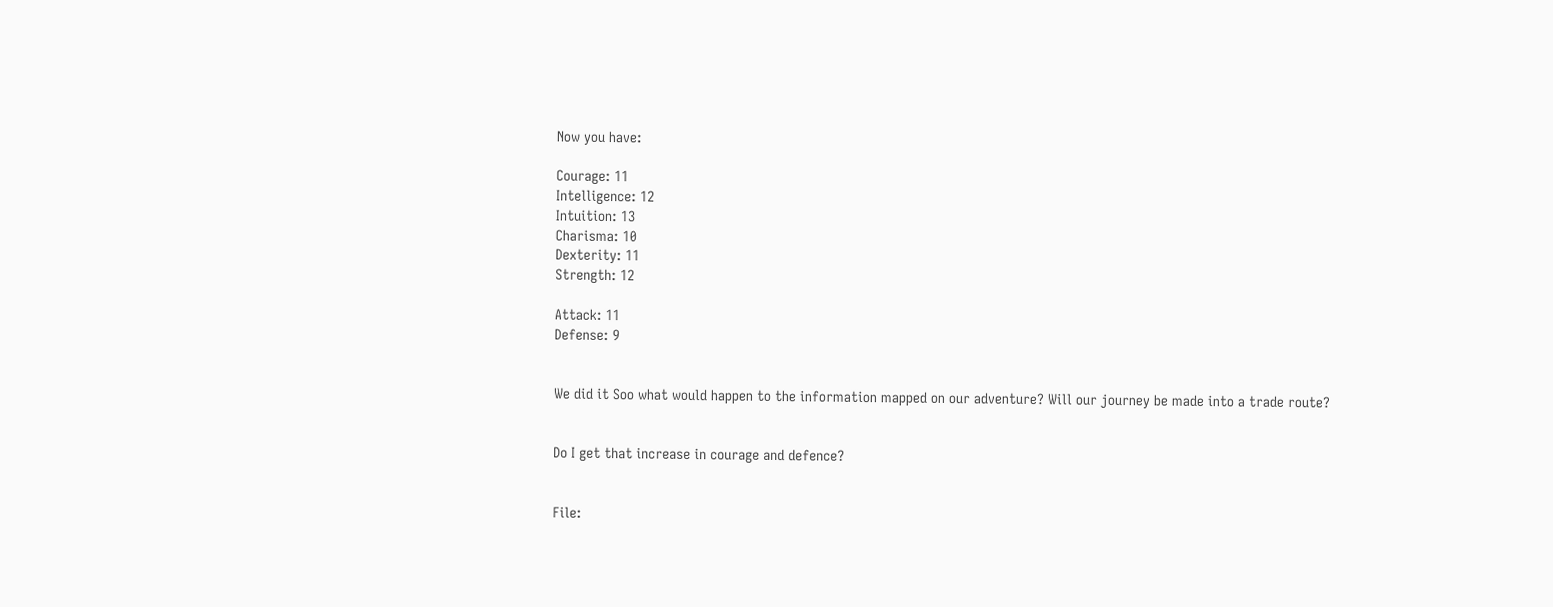Now you have:

Courage: 11
Intelligence: 12
Intuition: 13
Charisma: 10
Dexterity: 11
Strength: 12

Attack: 11
Defense: 9


We did it Soo what would happen to the information mapped on our adventure? Will our journey be made into a trade route?


Do I get that increase in courage and defence?


File: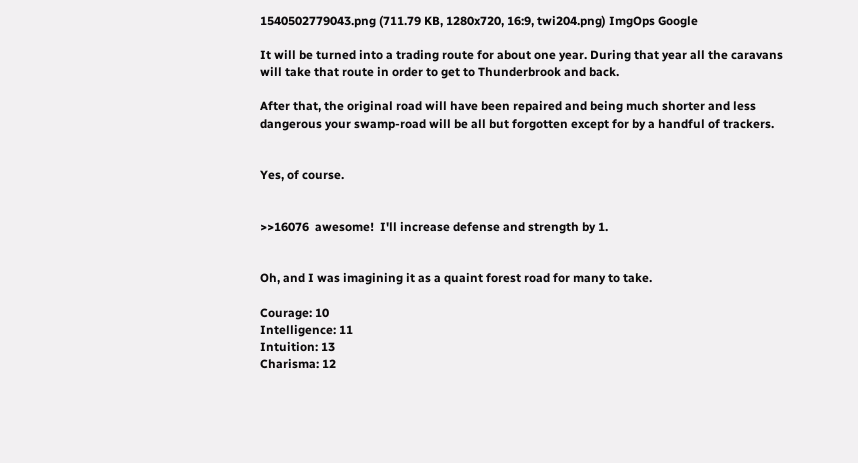1540502779043.png (711.79 KB, 1280x720, 16:9, twi204.png) ImgOps Google

It will be turned into a trading route for about one year. During that year all the caravans will take that route in order to get to Thunderbrook and back.

After that, the original road will have been repaired and being much shorter and less dangerous your swamp-road will be all but forgotten except for by a handful of trackers.


Yes, of course.


>>16076  awesome!  I'll increase defense and strength by 1.


Oh, and I was imagining it as a quaint forest road for many to take.

Courage: 10
Intelligence: 11
Intuition: 13
Charisma: 12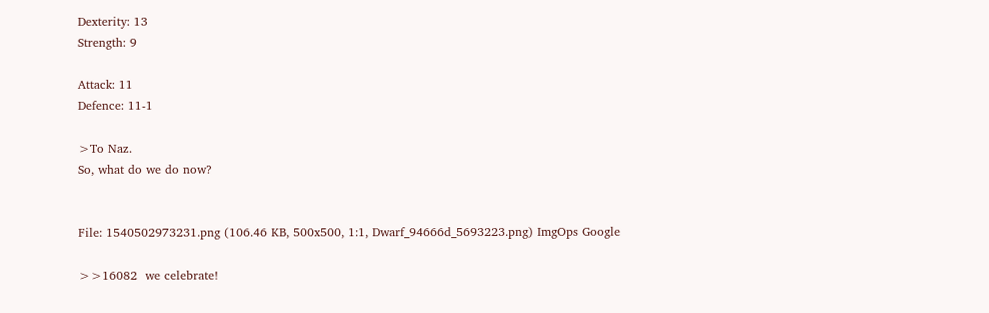Dexterity: 13
Strength: 9

Attack: 11
Defence: 11-1

>To Naz.
So, what do we do now?


File: 1540502973231.png (106.46 KB, 500x500, 1:1, Dwarf_94666d_5693223.png) ImgOps Google

>>16082  we celebrate!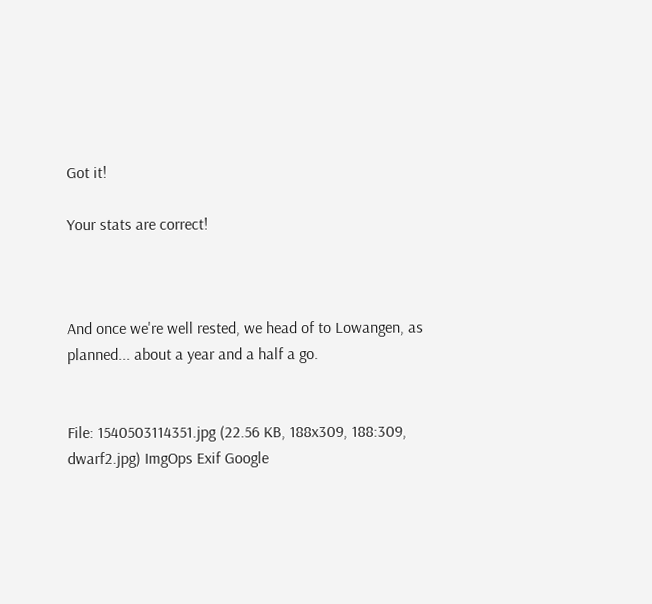Got it!

Your stats are correct!



And once we're well rested, we head of to Lowangen, as planned... about a year and a half a go.


File: 1540503114351.jpg (22.56 KB, 188x309, 188:309, dwarf2.jpg) ImgOps Exif Google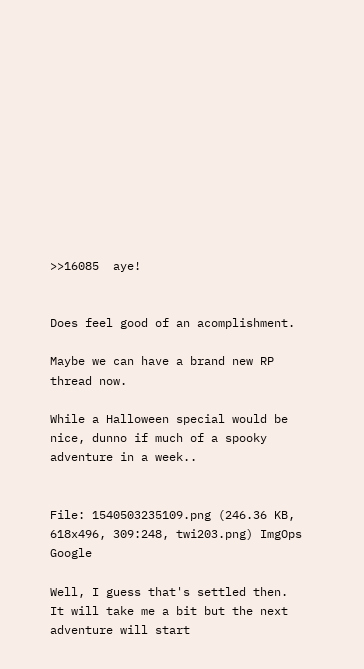>>16085  aye!


Does feel good of an acomplishment.

Maybe we can have a brand new RP thread now.

While a Halloween special would be nice, dunno if much of a spooky adventure in a week..


File: 1540503235109.png (246.36 KB, 618x496, 309:248, twi203.png) ImgOps Google

Well, I guess that's settled then. It will take me a bit but the next adventure will start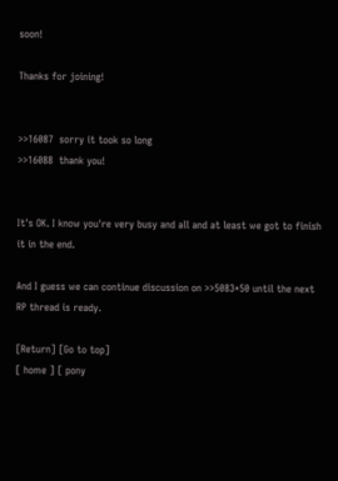soon!

Thanks for joining!


>>16087  sorry it took so long
>>16088  thank you!


It's OK. I know you're very busy and all and at least we got to finish it in the end.

And I guess we can continue discussion on >>5083+50 until the next RP thread is ready.

[Return] [Go to top]
[ home ] [ pony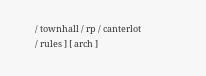/ townhall / rp / canterlot / rules ] [ arch ]